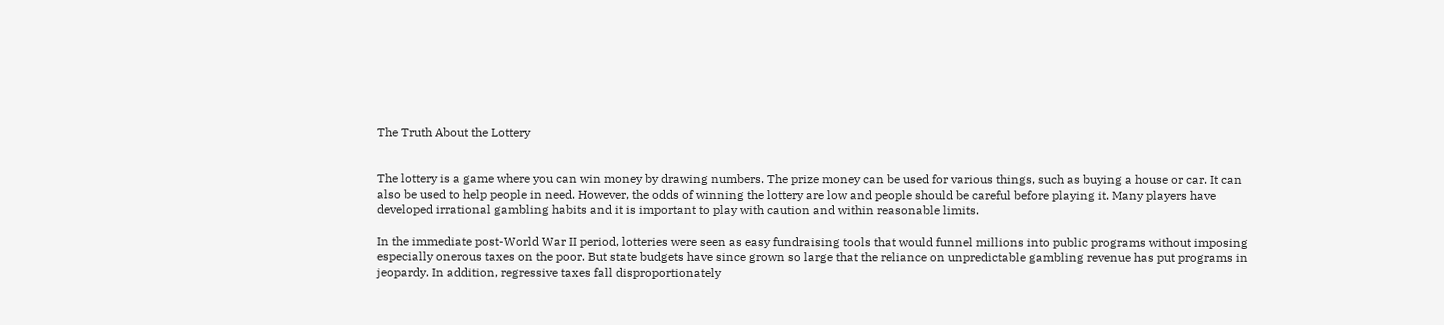The Truth About the Lottery


The lottery is a game where you can win money by drawing numbers. The prize money can be used for various things, such as buying a house or car. It can also be used to help people in need. However, the odds of winning the lottery are low and people should be careful before playing it. Many players have developed irrational gambling habits and it is important to play with caution and within reasonable limits.

In the immediate post-World War II period, lotteries were seen as easy fundraising tools that would funnel millions into public programs without imposing especially onerous taxes on the poor. But state budgets have since grown so large that the reliance on unpredictable gambling revenue has put programs in jeopardy. In addition, regressive taxes fall disproportionately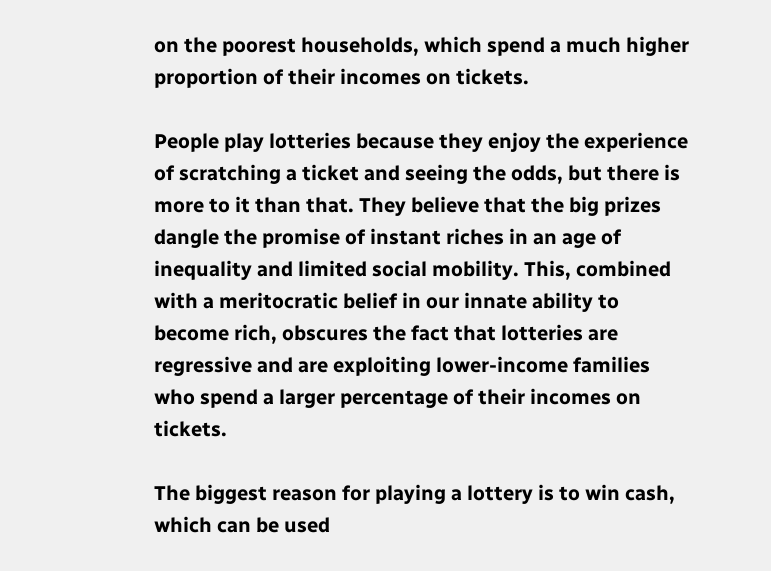on the poorest households, which spend a much higher proportion of their incomes on tickets.

People play lotteries because they enjoy the experience of scratching a ticket and seeing the odds, but there is more to it than that. They believe that the big prizes dangle the promise of instant riches in an age of inequality and limited social mobility. This, combined with a meritocratic belief in our innate ability to become rich, obscures the fact that lotteries are regressive and are exploiting lower-income families who spend a larger percentage of their incomes on tickets.

The biggest reason for playing a lottery is to win cash, which can be used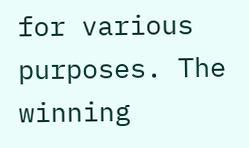for various purposes. The winning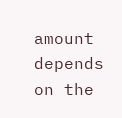amount depends on the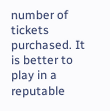number of tickets purchased. It is better to play in a reputable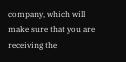company, which will make sure that you are receiving the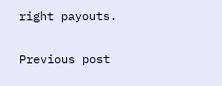right payouts.

Previous post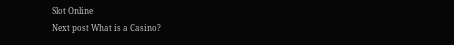Slot Online
Next post What is a Casino?